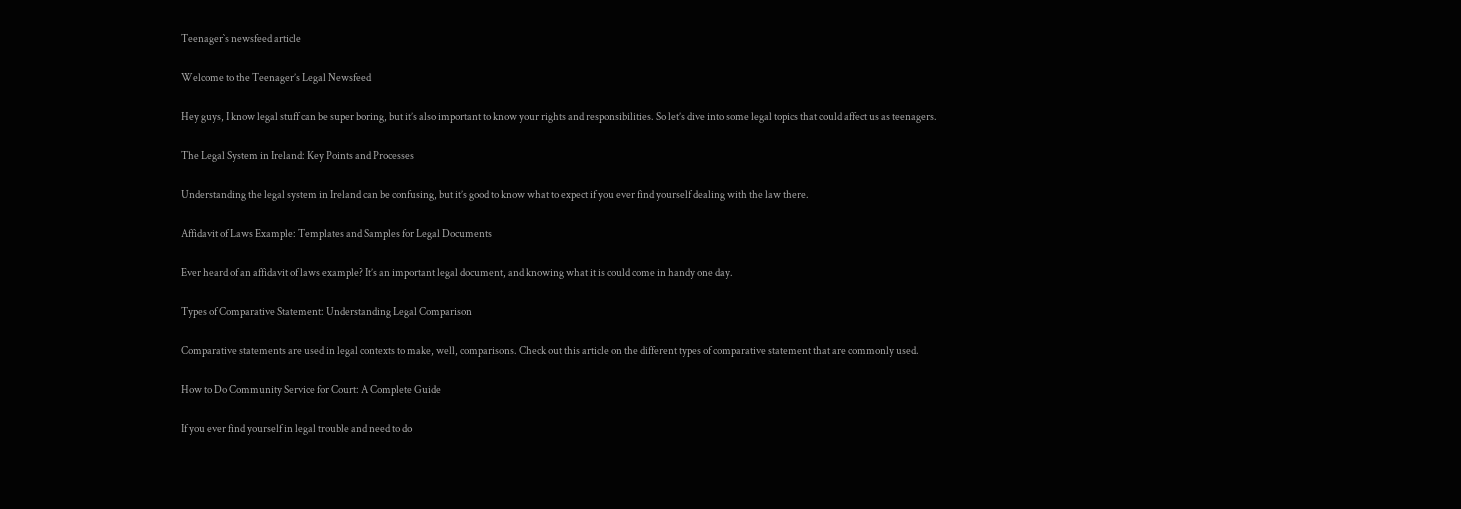Teenager`s newsfeed article

Welcome to the Teenager’s Legal Newsfeed

Hey guys, I know legal stuff can be super boring, but it’s also important to know your rights and responsibilities. So let’s dive into some legal topics that could affect us as teenagers.

The Legal System in Ireland: Key Points and Processes

Understanding the legal system in Ireland can be confusing, but it’s good to know what to expect if you ever find yourself dealing with the law there.

Affidavit of Laws Example: Templates and Samples for Legal Documents

Ever heard of an affidavit of laws example? It’s an important legal document, and knowing what it is could come in handy one day.

Types of Comparative Statement: Understanding Legal Comparison

Comparative statements are used in legal contexts to make, well, comparisons. Check out this article on the different types of comparative statement that are commonly used.

How to Do Community Service for Court: A Complete Guide

If you ever find yourself in legal trouble and need to do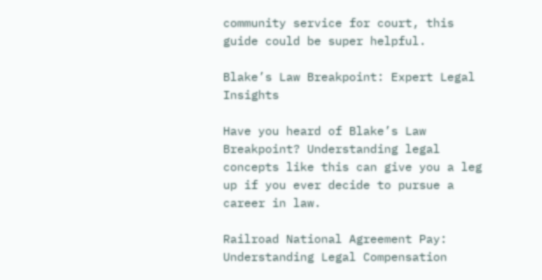community service for court, this guide could be super helpful.

Blake’s Law Breakpoint: Expert Legal Insights

Have you heard of Blake’s Law Breakpoint? Understanding legal concepts like this can give you a leg up if you ever decide to pursue a career in law.

Railroad National Agreement Pay: Understanding Legal Compensation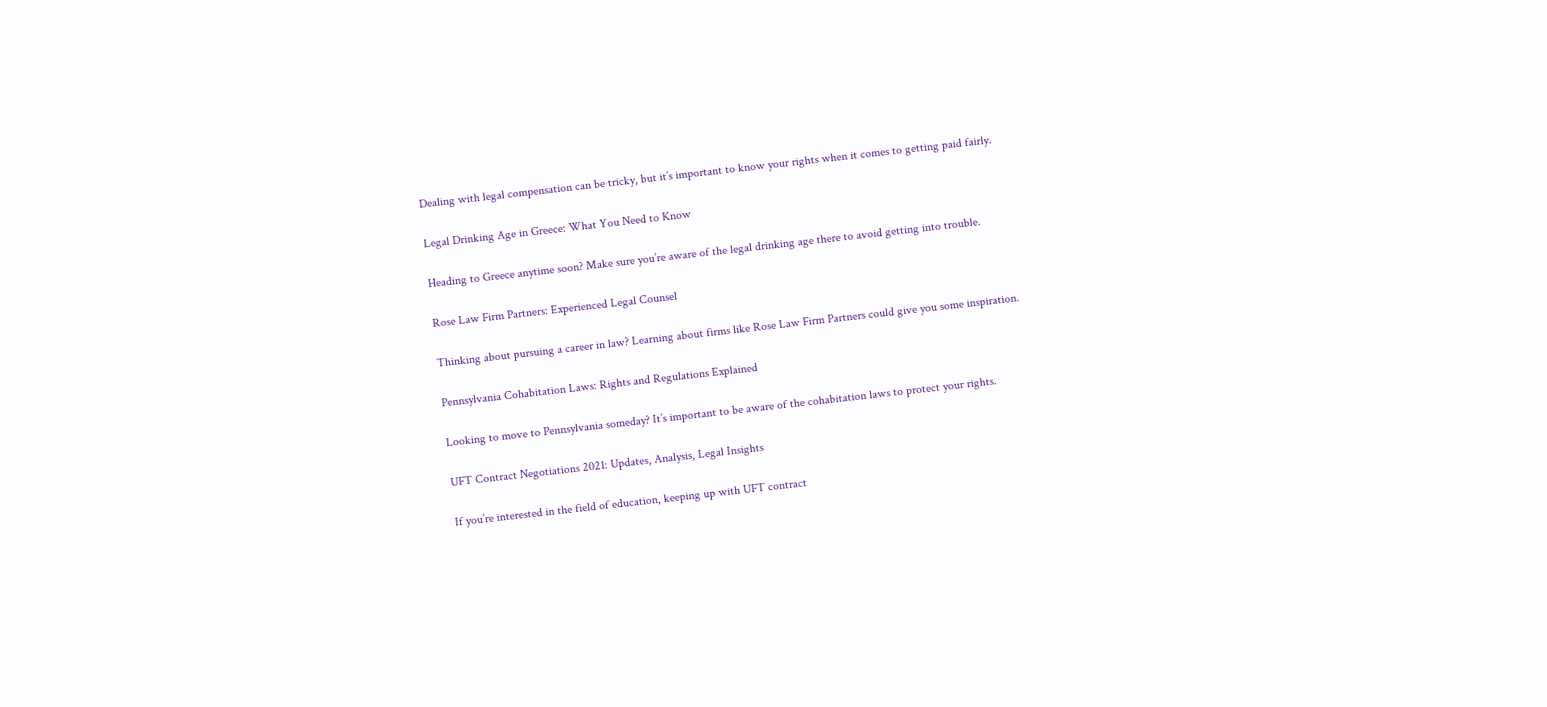Dealing with legal compensation can be tricky, but it’s important to know your rights when it comes to getting paid fairly.

Legal Drinking Age in Greece: What You Need to Know

Heading to Greece anytime soon? Make sure you’re aware of the legal drinking age there to avoid getting into trouble.

Rose Law Firm Partners: Experienced Legal Counsel

Thinking about pursuing a career in law? Learning about firms like Rose Law Firm Partners could give you some inspiration.

Pennsylvania Cohabitation Laws: Rights and Regulations Explained

Looking to move to Pennsylvania someday? It’s important to be aware of the cohabitation laws to protect your rights.

UFT Contract Negotiations 2021: Updates, Analysis, Legal Insights

If you’re interested in the field of education, keeping up with UFT contract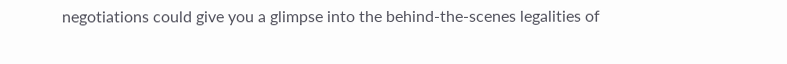negotiations could give you a glimpse into the behind-the-scenes legalities of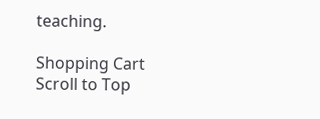teaching.

Shopping Cart
Scroll to Top